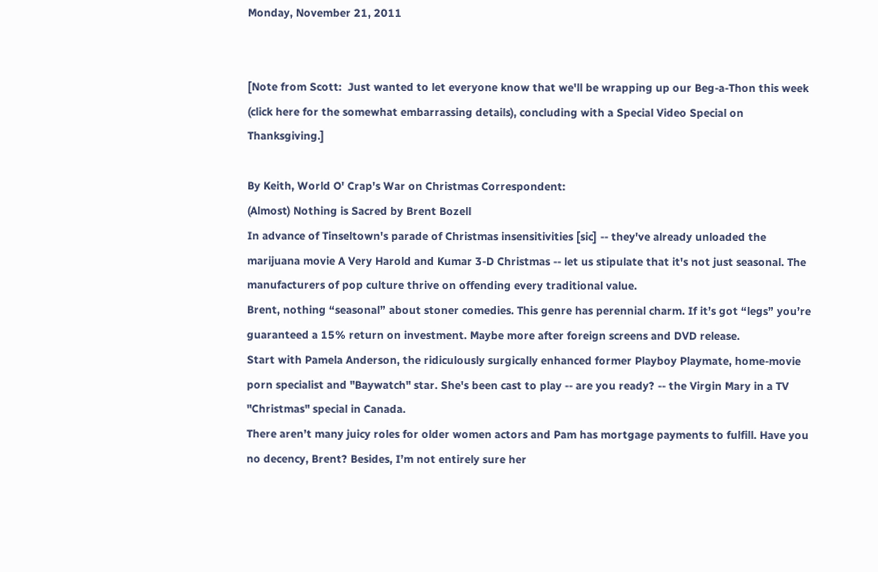Monday, November 21, 2011


[Note from Scott:  Just wanted to let everyone know that we'll be wrapping up our Beg-a-Thon this week (click here for the somewhat embarrassing details), concluding with a Special Video Special on Thanksgiving.]

By Keith, World O' Crap's War on Christmas Correspondent:
(Almost) Nothing is Sacred by Brent Bozell
In advance of Tinseltown's parade of Christmas insensitivities [sic] -- they've already unloaded the marijuana movie A Very Harold and Kumar 3-D Christmas -- let us stipulate that it's not just seasonal. The manufacturers of pop culture thrive on offending every traditional value.
Brent, nothing “seasonal” about stoner comedies. This genre has perennial charm. If it’s got “legs” you’re guaranteed a 15% return on investment. Maybe more after foreign screens and DVD release.
Start with Pamela Anderson, the ridiculously surgically enhanced former Playboy Playmate, home-movie porn specialist and "Baywatch" star. She's been cast to play -- are you ready? -- the Virgin Mary in a TV "Christmas" special in Canada.
There aren’t many juicy roles for older women actors and Pam has mortgage payments to fulfill. Have you no decency, Brent? Besides, I’m not entirely sure her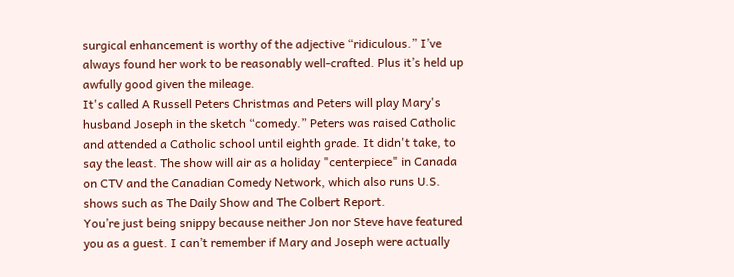surgical enhancement is worthy of the adjective “ridiculous.” I’ve always found her work to be reasonably well-crafted. Plus it’s held up awfully good given the mileage.
It's called A Russell Peters Christmas and Peters will play Mary's husband Joseph in the sketch “comedy.” Peters was raised Catholic and attended a Catholic school until eighth grade. It didn't take, to say the least. The show will air as a holiday "centerpiece" in Canada on CTV and the Canadian Comedy Network, which also runs U.S. shows such as The Daily Show and The Colbert Report.
You’re just being snippy because neither Jon nor Steve have featured you as a guest. I can’t remember if Mary and Joseph were actually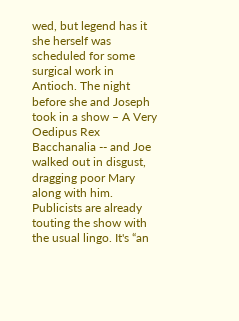wed, but legend has it she herself was scheduled for some surgical work in Antioch. The night before she and Joseph took in a show – A Very Oedipus Rex Bacchanalia -- and Joe walked out in disgust, dragging poor Mary along with him.
Publicists are already touting the show with the usual lingo. It's “an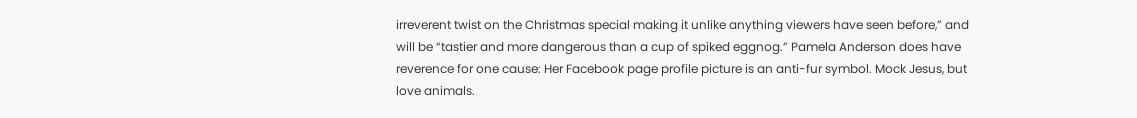irreverent twist on the Christmas special making it unlike anything viewers have seen before,” and will be “tastier and more dangerous than a cup of spiked eggnog.” Pamela Anderson does have reverence for one cause: Her Facebook page profile picture is an anti-fur symbol. Mock Jesus, but love animals.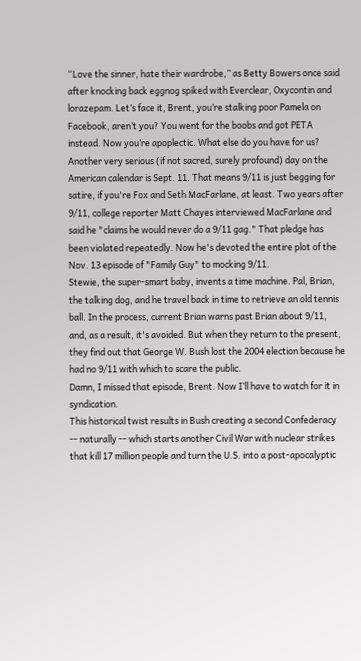“Love the sinner, hate their wardrobe,” as Betty Bowers once said after knocking back eggnog spiked with Everclear, Oxycontin and lorazepam. Let’s face it, Brent, you’re stalking poor Pamela on Facebook, aren’t you? You went for the boobs and got PETA instead. Now you’re apoplectic. What else do you have for us?
Another very serious (if not sacred, surely profound) day on the American calendar is Sept. 11. That means 9/11 is just begging for satire, if you're Fox and Seth MacFarlane, at least. Two years after 9/11, college reporter Matt Chayes interviewed MacFarlane and said he "claims he would never do a 9/11 gag." That pledge has been violated repeatedly. Now he's devoted the entire plot of the Nov. 13 episode of "Family Guy" to mocking 9/11.
Stewie, the super-smart baby, invents a time machine. Pal, Brian, the talking dog, and he travel back in time to retrieve an old tennis ball. In the process, current Brian warns past Brian about 9/11, and, as a result, it's avoided. But when they return to the present, they find out that George W. Bush lost the 2004 election because he had no 9/11 with which to scare the public.
Damn, I missed that episode, Brent. Now I’ll have to watch for it in syndication.
This historical twist results in Bush creating a second Confederacy -- naturally -- which starts another Civil War with nuclear strikes that kill 17 million people and turn the U.S. into a post-apocalyptic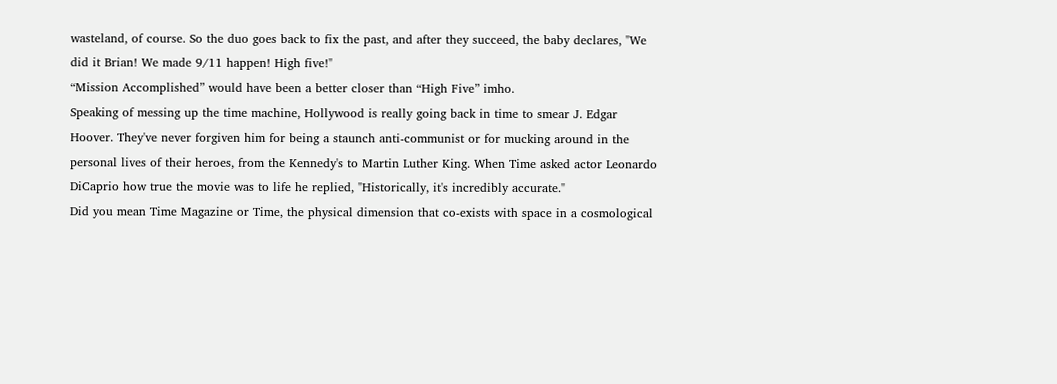wasteland, of course. So the duo goes back to fix the past, and after they succeed, the baby declares, "We did it Brian! We made 9/11 happen! High five!"
“Mission Accomplished” would have been a better closer than “High Five” imho.
Speaking of messing up the time machine, Hollywood is really going back in time to smear J. Edgar Hoover. They've never forgiven him for being a staunch anti-communist or for mucking around in the personal lives of their heroes, from the Kennedy's to Martin Luther King. When Time asked actor Leonardo DiCaprio how true the movie was to life he replied, "Historically, it's incredibly accurate."
Did you mean Time Magazine or Time, the physical dimension that co-exists with space in a cosmological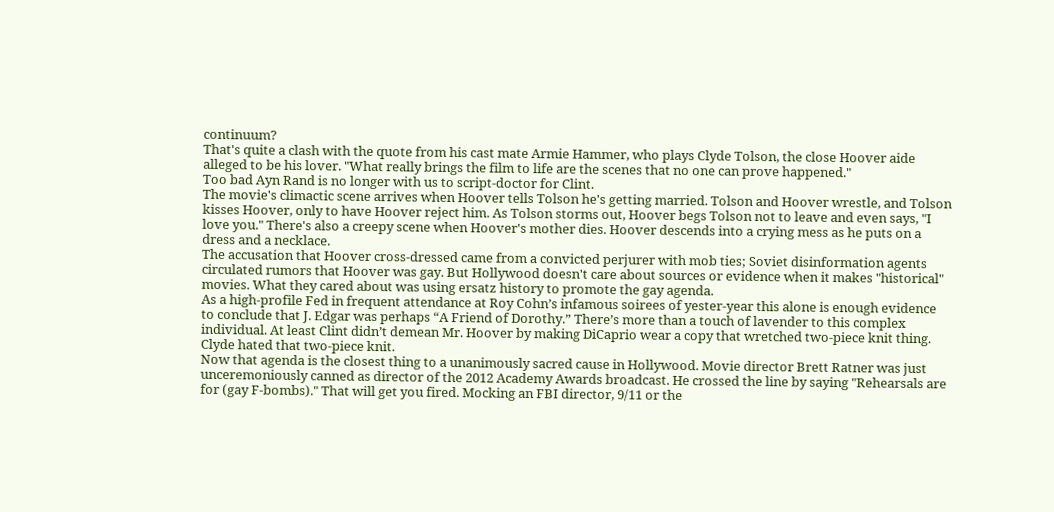continuum?
That's quite a clash with the quote from his cast mate Armie Hammer, who plays Clyde Tolson, the close Hoover aide alleged to be his lover. "What really brings the film to life are the scenes that no one can prove happened."
Too bad Ayn Rand is no longer with us to script-doctor for Clint.
The movie's climactic scene arrives when Hoover tells Tolson he's getting married. Tolson and Hoover wrestle, and Tolson kisses Hoover, only to have Hoover reject him. As Tolson storms out, Hoover begs Tolson not to leave and even says, "I love you." There's also a creepy scene when Hoover's mother dies. Hoover descends into a crying mess as he puts on a dress and a necklace.
The accusation that Hoover cross-dressed came from a convicted perjurer with mob ties; Soviet disinformation agents circulated rumors that Hoover was gay. But Hollywood doesn't care about sources or evidence when it makes "historical" movies. What they cared about was using ersatz history to promote the gay agenda.
As a high-profile Fed in frequent attendance at Roy Cohn’s infamous soirees of yester-year this alone is enough evidence to conclude that J. Edgar was perhaps “A Friend of Dorothy.” There’s more than a touch of lavender to this complex individual. At least Clint didn’t demean Mr. Hoover by making DiCaprio wear a copy that wretched two-piece knit thing. Clyde hated that two-piece knit.
Now that agenda is the closest thing to a unanimously sacred cause in Hollywood. Movie director Brett Ratner was just unceremoniously canned as director of the 2012 Academy Awards broadcast. He crossed the line by saying "Rehearsals are for (gay F-bombs)." That will get you fired. Mocking an FBI director, 9/11 or the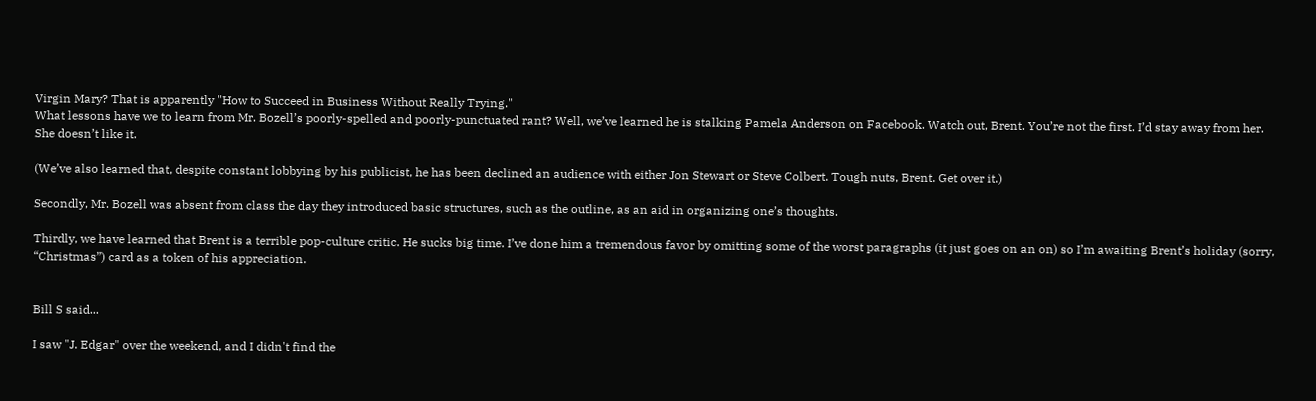Virgin Mary? That is apparently "How to Succeed in Business Without Really Trying."
What lessons have we to learn from Mr. Bozell’s poorly-spelled and poorly-punctuated rant? Well, we’ve learned he is stalking Pamela Anderson on Facebook. Watch out, Brent. You’re not the first. I’d stay away from her. She doesn’t like it.

(We’ve also learned that, despite constant lobbying by his publicist, he has been declined an audience with either Jon Stewart or Steve Colbert. Tough nuts, Brent. Get over it.)

Secondly, Mr. Bozell was absent from class the day they introduced basic structures, such as the outline, as an aid in organizing one’s thoughts.

Thirdly, we have learned that Brent is a terrible pop-culture critic. He sucks big time. I’ve done him a tremendous favor by omitting some of the worst paragraphs (it just goes on an on) so I’m awaiting Brent’s holiday (sorry, “Christmas”) card as a token of his appreciation.


Bill S said...

I saw "J. Edgar" over the weekend, and I didn't find the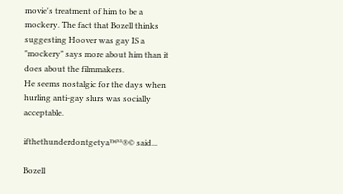movie's treatment of him to be a mockery. The fact that Bozell thinks suggesting Hoover was gay IS a "mockery" says more about him than it does about the filmmakers.
He seems nostalgic for the days when hurling anti-gay slurs was socially acceptable.

ifthethunderdontgetya™³²®© said...

Bozell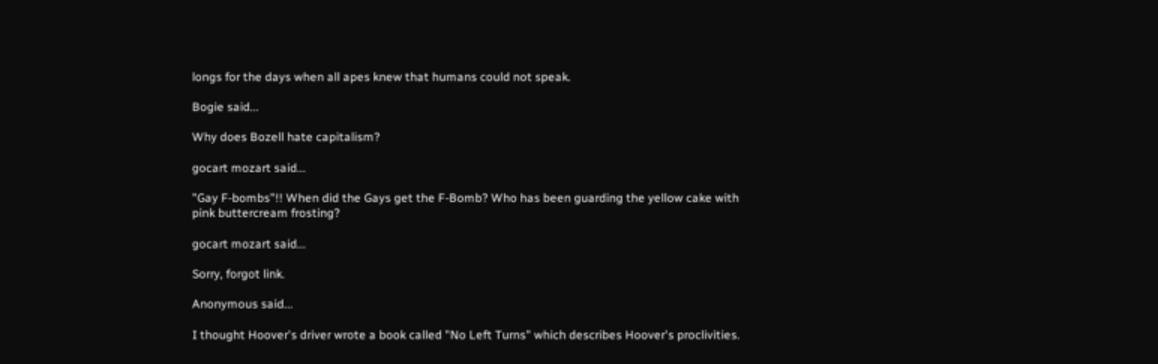longs for the days when all apes knew that humans could not speak.

Bogie said...

Why does Bozell hate capitalism?

gocart mozart said...

"Gay F-bombs"!! When did the Gays get the F-Bomb? Who has been guarding the yellow cake with pink buttercream frosting?

gocart mozart said...

Sorry, forgot link.

Anonymous said...

I thought Hoover's driver wrote a book called "No Left Turns" which describes Hoover's proclivities.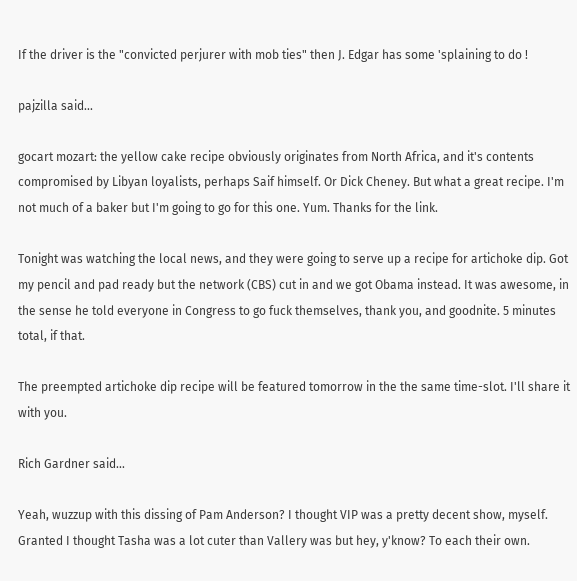If the driver is the "convicted perjurer with mob ties" then J. Edgar has some 'splaining to do !

pajzilla said...

gocart mozart: the yellow cake recipe obviously originates from North Africa, and it's contents compromised by Libyan loyalists, perhaps Saif himself. Or Dick Cheney. But what a great recipe. I'm not much of a baker but I'm going to go for this one. Yum. Thanks for the link.

Tonight was watching the local news, and they were going to serve up a recipe for artichoke dip. Got my pencil and pad ready but the network (CBS) cut in and we got Obama instead. It was awesome, in the sense he told everyone in Congress to go fuck themselves, thank you, and goodnite. 5 minutes total, if that.

The preempted artichoke dip recipe will be featured tomorrow in the the same time-slot. I'll share it with you.

Rich Gardner said...

Yeah, wuzzup with this dissing of Pam Anderson? I thought VIP was a pretty decent show, myself. Granted I thought Tasha was a lot cuter than Vallery was but hey, y'know? To each their own.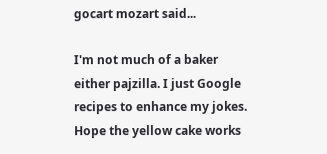gocart mozart said...

I'm not much of a baker either pajzilla. I just Google recipes to enhance my jokes. Hope the yellow cake works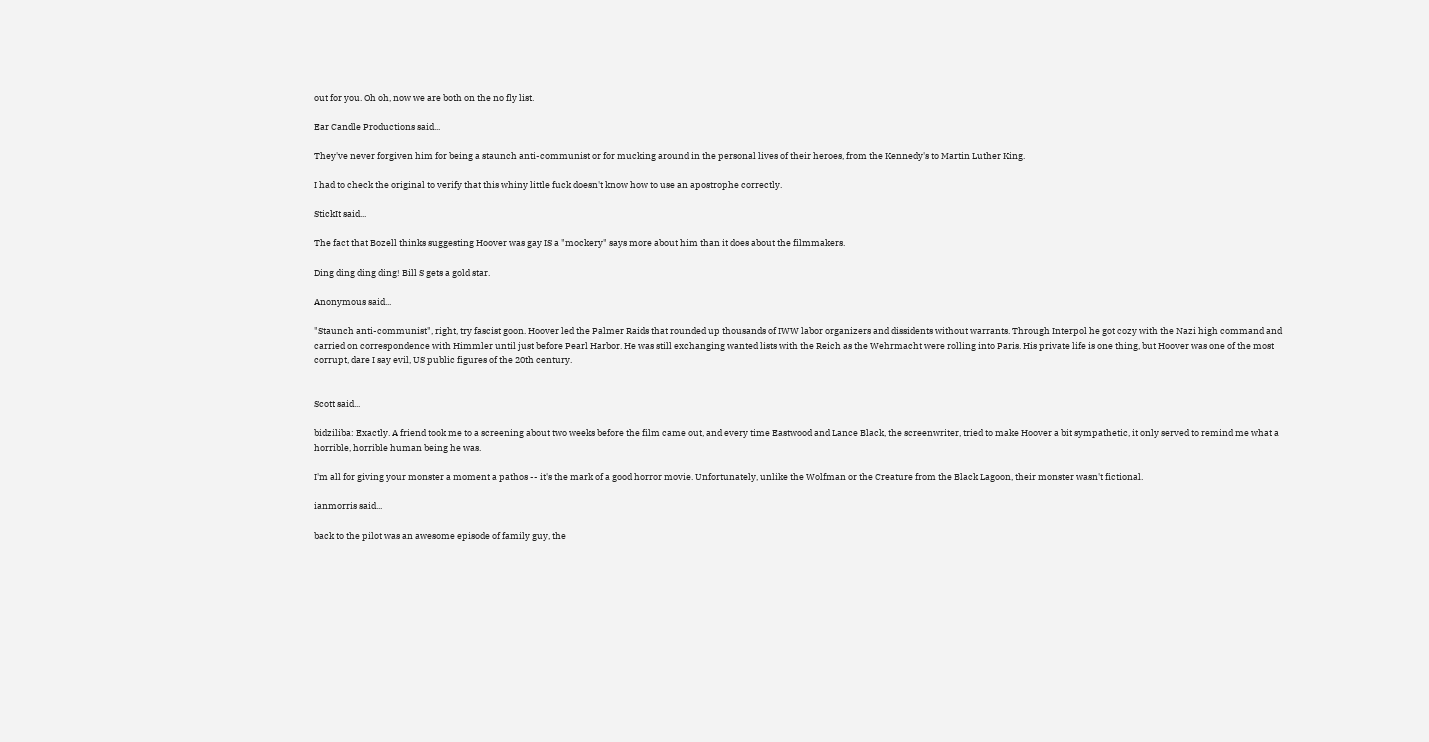out for you. Oh oh, now we are both on the no fly list.

Ear Candle Productions said...

They've never forgiven him for being a staunch anti-communist or for mucking around in the personal lives of their heroes, from the Kennedy's to Martin Luther King.

I had to check the original to verify that this whiny little fuck doesn't know how to use an apostrophe correctly.

StickIt said...

The fact that Bozell thinks suggesting Hoover was gay IS a "mockery" says more about him than it does about the filmmakers.

Ding ding ding ding! Bill S gets a gold star.

Anonymous said...

"Staunch anti-communist", right, try fascist goon. Hoover led the Palmer Raids that rounded up thousands of IWW labor organizers and dissidents without warrants. Through Interpol he got cozy with the Nazi high command and carried on correspondence with Himmler until just before Pearl Harbor. He was still exchanging wanted lists with the Reich as the Wehrmacht were rolling into Paris. His private life is one thing, but Hoover was one of the most corrupt, dare I say evil, US public figures of the 20th century.


Scott said...

bidziliba: Exactly. A friend took me to a screening about two weeks before the film came out, and every time Eastwood and Lance Black, the screenwriter, tried to make Hoover a bit sympathetic, it only served to remind me what a horrible, horrible human being he was.

I'm all for giving your monster a moment a pathos -- it's the mark of a good horror movie. Unfortunately, unlike the Wolfman or the Creature from the Black Lagoon, their monster wasn't fictional.

ianmorris said...

back to the pilot was an awesome episode of family guy, the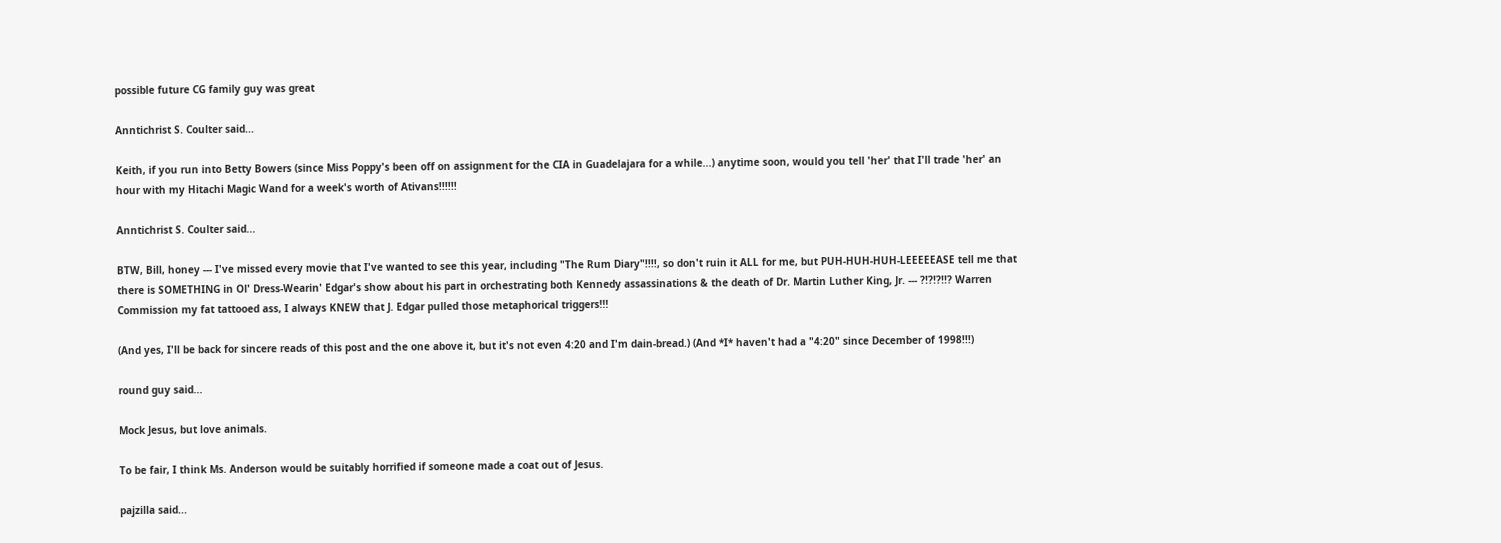possible future CG family guy was great

Anntichrist S. Coulter said...

Keith, if you run into Betty Bowers (since Miss Poppy's been off on assignment for the CIA in Guadelajara for a while...) anytime soon, would you tell 'her' that I'll trade 'her' an hour with my Hitachi Magic Wand for a week's worth of Ativans!!!!!!

Anntichrist S. Coulter said...

BTW, Bill, honey --- I've missed every movie that I've wanted to see this year, including "The Rum Diary"!!!!, so don't ruin it ALL for me, but PUH-HUH-HUH-LEEEEEASE tell me that there is SOMETHING in Ol' Dress-Wearin' Edgar's show about his part in orchestrating both Kennedy assassinations & the death of Dr. Martin Luther King, Jr. --- ?!?!?!!? Warren Commission my fat tattooed ass, I always KNEW that J. Edgar pulled those metaphorical triggers!!!

(And yes, I'll be back for sincere reads of this post and the one above it, but it's not even 4:20 and I'm dain-bread.) (And *I* haven't had a "4:20" since December of 1998!!!)

round guy said...

Mock Jesus, but love animals.

To be fair, I think Ms. Anderson would be suitably horrified if someone made a coat out of Jesus.

pajzilla said...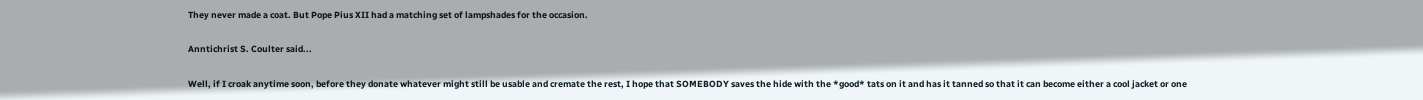They never made a coat. But Pope Pius XII had a matching set of lampshades for the occasion.

Anntichrist S. Coulter said...

Well, if I croak anytime soon, before they donate whatever might still be usable and cremate the rest, I hope that SOMEBODY saves the hide with the *good* tats on it and has it tanned so that it can become either a cool jacket or one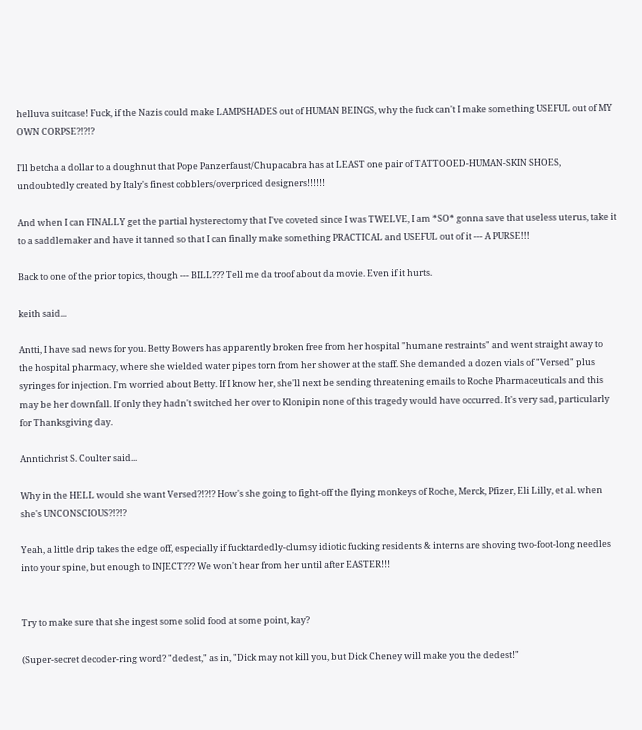helluva suitcase! Fuck, if the Nazis could make LAMPSHADES out of HUMAN BEINGS, why the fuck can't I make something USEFUL out of MY OWN CORPSE?!?!?

I'll betcha a dollar to a doughnut that Pope Panzerfaust/Chupacabra has at LEAST one pair of TATTOOED-HUMAN-SKIN SHOES, undoubtedly created by Italy's finest cobblers/overpriced designers!!!!!!

And when I can FINALLY get the partial hysterectomy that I've coveted since I was TWELVE, I am *SO* gonna save that useless uterus, take it to a saddlemaker and have it tanned so that I can finally make something PRACTICAL and USEFUL out of it --- A PURSE!!!

Back to one of the prior topics, though --- BILL??? Tell me da troof about da movie. Even if it hurts.

keith said...

Antti, I have sad news for you. Betty Bowers has apparently broken free from her hospital "humane restraints" and went straight away to the hospital pharmacy, where she wielded water pipes torn from her shower at the staff. She demanded a dozen vials of "Versed" plus syringes for injection. I'm worried about Betty. If I know her, she'll next be sending threatening emails to Roche Pharmaceuticals and this may be her downfall. If only they hadn't switched her over to Klonipin none of this tragedy would have occurred. It's very sad, particularly for Thanksgiving day.

Anntichrist S. Coulter said...

Why in the HELL would she want Versed?!?!? How's she going to fight-off the flying monkeys of Roche, Merck, Pfizer, Eli Lilly, et al. when she's UNCONSCIOUS?!?!?

Yeah, a little drip takes the edge off, especially if fucktardedly-clumsy idiotic fucking residents & interns are shoving two-foot-long needles into your spine, but enough to INJECT??? We won't hear from her until after EASTER!!!


Try to make sure that she ingest some solid food at some point, kay?

(Super-secret decoder-ring word? "dedest," as in, "Dick may not kill you, but Dick Cheney will make you the dedest!"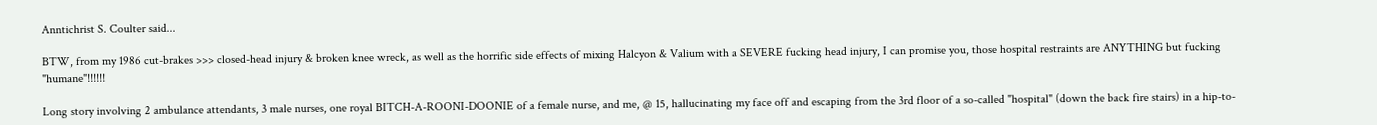Anntichrist S. Coulter said...

BTW, from my 1986 cut-brakes >>> closed-head injury & broken knee wreck, as well as the horrific side effects of mixing Halcyon & Valium with a SEVERE fucking head injury, I can promise you, those hospital restraints are ANYTHING but fucking "humane"!!!!!!

Long story involving 2 ambulance attendants, 3 male nurses, one royal BITCH-A-ROONI-DOONIE of a female nurse, and me, @ 15, hallucinating my face off and escaping from the 3rd floor of a so-called "hospital" (down the back fire stairs) in a hip-to-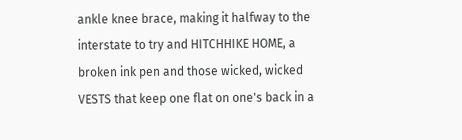ankle knee brace, making it halfway to the interstate to try and HITCHHIKE HOME, a broken ink pen and those wicked, wicked VESTS that keep one flat on one's back in a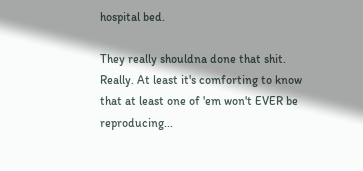hospital bed.

They really shouldna done that shit. Really. At least it's comforting to know that at least one of 'em won't EVER be reproducing...